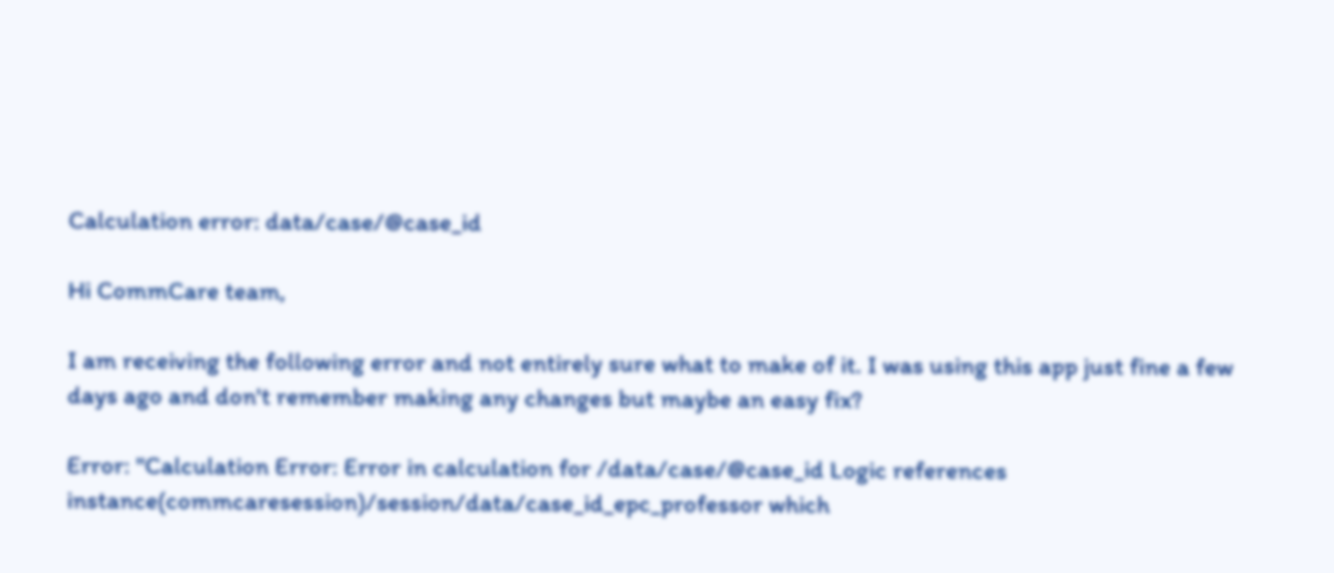Calculation error: data/case/@case_id

Hi CommCare team,

I am receiving the following error and not entirely sure what to make of it. I was using this app just fine a few days ago and don't remember making any changes but maybe an easy fix?

Error: "Calculation Error: Error in calculation for /data/case/@case_id Logic references instance(commcaresession)/session/data/case_id_epc_professor which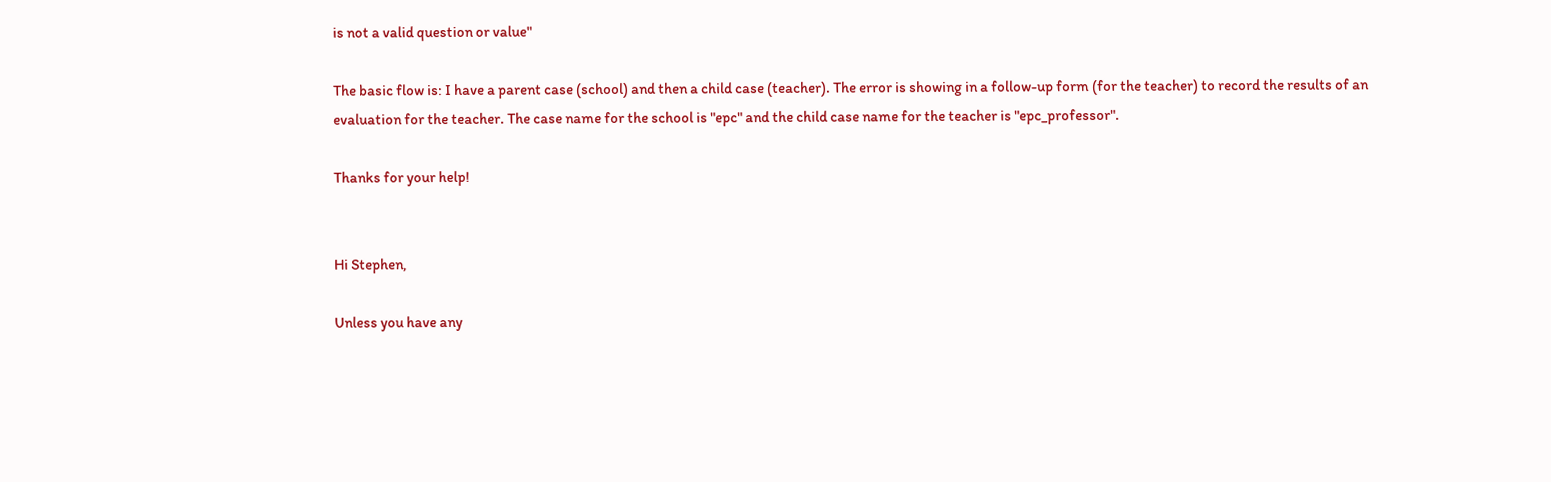is not a valid question or value"

The basic flow is: I have a parent case (school) and then a child case (teacher). The error is showing in a follow-up form (for the teacher) to record the results of an evaluation for the teacher. The case name for the school is "epc" and the child case name for the teacher is "epc_professor".

Thanks for your help!


Hi Stephen,

Unless you have any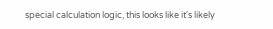special calculation logic, this looks like it's likely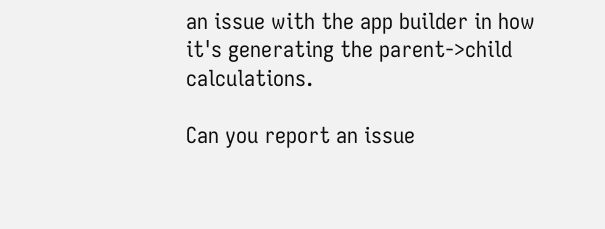an issue with the app builder in how it's generating the parent->child calculations.

Can you report an issue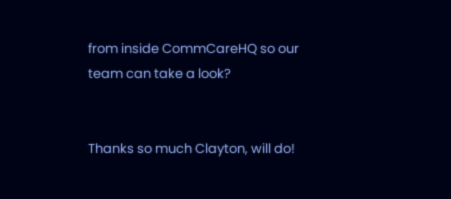from inside CommCareHQ so our team can take a look?


Thanks so much Clayton, will do!